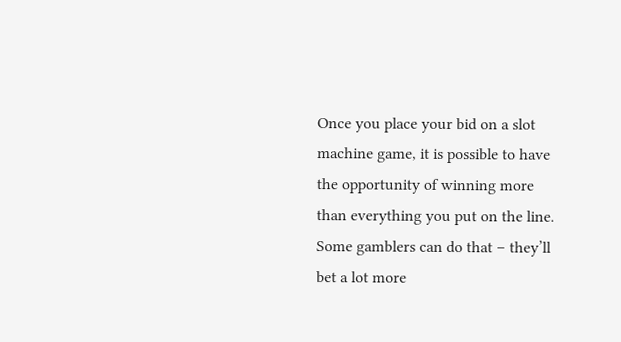Once you place your bid on a slot machine game, it is possible to have the opportunity of winning more than everything you put on the line. Some gamblers can do that – they’ll bet a lot more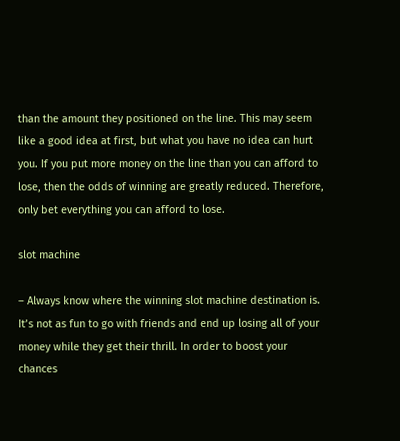than the amount they positioned on the line. This may seem like a good idea at first, but what you have no idea can hurt you. If you put more money on the line than you can afford to lose, then the odds of winning are greatly reduced. Therefore, only bet everything you can afford to lose.

slot machine

– Always know where the winning slot machine destination is. It’s not as fun to go with friends and end up losing all of your money while they get their thrill. In order to boost your chances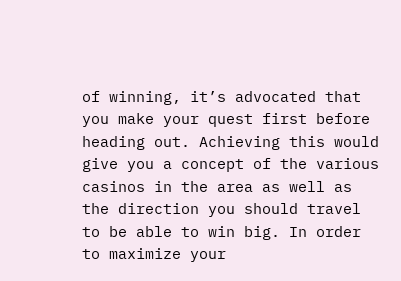of winning, it’s advocated that you make your quest first before heading out. Achieving this would give you a concept of the various casinos in the area as well as the direction you should travel to be able to win big. In order to maximize your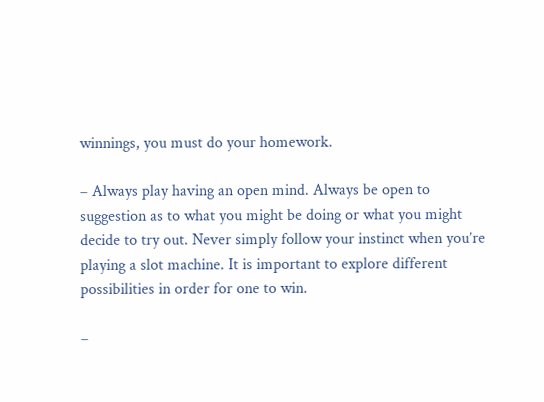winnings, you must do your homework.

– Always play having an open mind. Always be open to suggestion as to what you might be doing or what you might decide to try out. Never simply follow your instinct when you’re playing a slot machine. It is important to explore different possibilities in order for one to win.

–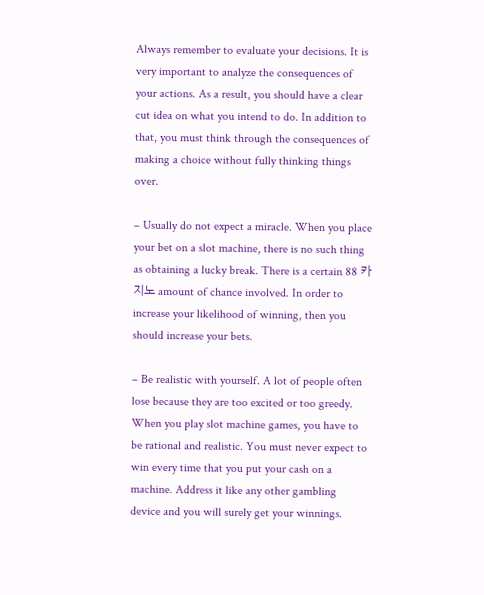Always remember to evaluate your decisions. It is very important to analyze the consequences of your actions. As a result, you should have a clear cut idea on what you intend to do. In addition to that, you must think through the consequences of making a choice without fully thinking things over.

– Usually do not expect a miracle. When you place your bet on a slot machine, there is no such thing as obtaining a lucky break. There is a certain 88 카지노 amount of chance involved. In order to increase your likelihood of winning, then you should increase your bets.

– Be realistic with yourself. A lot of people often lose because they are too excited or too greedy. When you play slot machine games, you have to be rational and realistic. You must never expect to win every time that you put your cash on a machine. Address it like any other gambling device and you will surely get your winnings.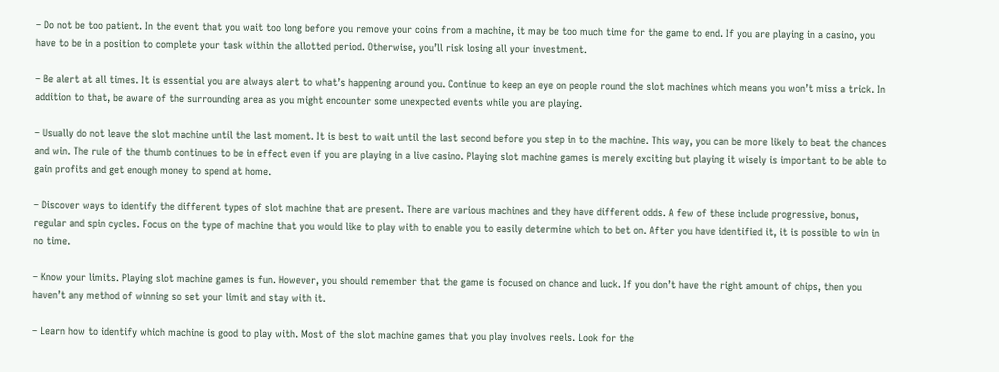– Do not be too patient. In the event that you wait too long before you remove your coins from a machine, it may be too much time for the game to end. If you are playing in a casino, you have to be in a position to complete your task within the allotted period. Otherwise, you’ll risk losing all your investment.

– Be alert at all times. It is essential you are always alert to what’s happening around you. Continue to keep an eye on people round the slot machines which means you won’t miss a trick. In addition to that, be aware of the surrounding area as you might encounter some unexpected events while you are playing.

– Usually do not leave the slot machine until the last moment. It is best to wait until the last second before you step in to the machine. This way, you can be more likely to beat the chances and win. The rule of the thumb continues to be in effect even if you are playing in a live casino. Playing slot machine games is merely exciting but playing it wisely is important to be able to gain profits and get enough money to spend at home.

– Discover ways to identify the different types of slot machine that are present. There are various machines and they have different odds. A few of these include progressive, bonus, regular and spin cycles. Focus on the type of machine that you would like to play with to enable you to easily determine which to bet on. After you have identified it, it is possible to win in no time.

– Know your limits. Playing slot machine games is fun. However, you should remember that the game is focused on chance and luck. If you don’t have the right amount of chips, then you haven’t any method of winning so set your limit and stay with it.

– Learn how to identify which machine is good to play with. Most of the slot machine games that you play involves reels. Look for the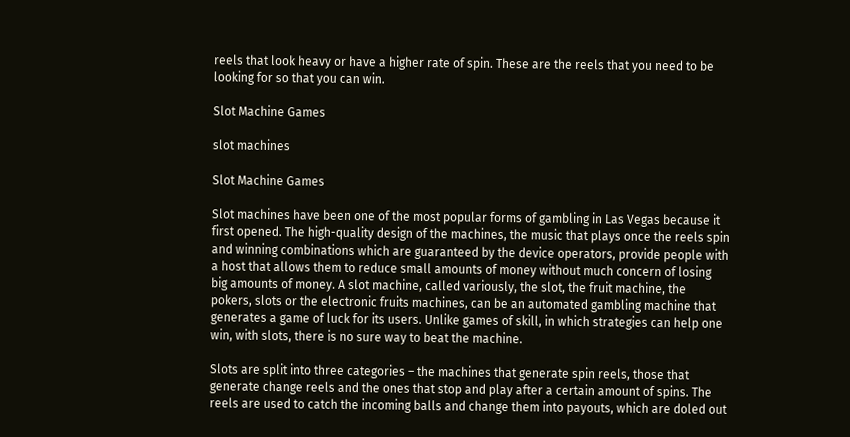reels that look heavy or have a higher rate of spin. These are the reels that you need to be looking for so that you can win.

Slot Machine Games

slot machines

Slot Machine Games

Slot machines have been one of the most popular forms of gambling in Las Vegas because it first opened. The high-quality design of the machines, the music that plays once the reels spin and winning combinations which are guaranteed by the device operators, provide people with a host that allows them to reduce small amounts of money without much concern of losing big amounts of money. A slot machine, called variously, the slot, the fruit machine, the pokers, slots or the electronic fruits machines, can be an automated gambling machine that generates a game of luck for its users. Unlike games of skill, in which strategies can help one win, with slots, there is no sure way to beat the machine.

Slots are split into three categories – the machines that generate spin reels, those that generate change reels and the ones that stop and play after a certain amount of spins. The reels are used to catch the incoming balls and change them into payouts, which are doled out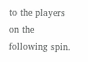to the players on the following spin.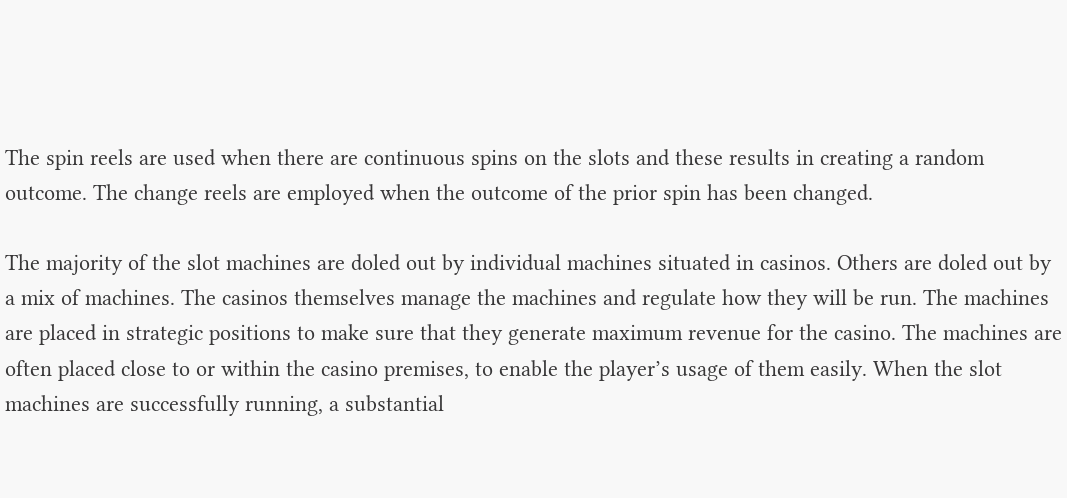The spin reels are used when there are continuous spins on the slots and these results in creating a random outcome. The change reels are employed when the outcome of the prior spin has been changed.

The majority of the slot machines are doled out by individual machines situated in casinos. Others are doled out by a mix of machines. The casinos themselves manage the machines and regulate how they will be run. The machines are placed in strategic positions to make sure that they generate maximum revenue for the casino. The machines are often placed close to or within the casino premises, to enable the player’s usage of them easily. When the slot machines are successfully running, a substantial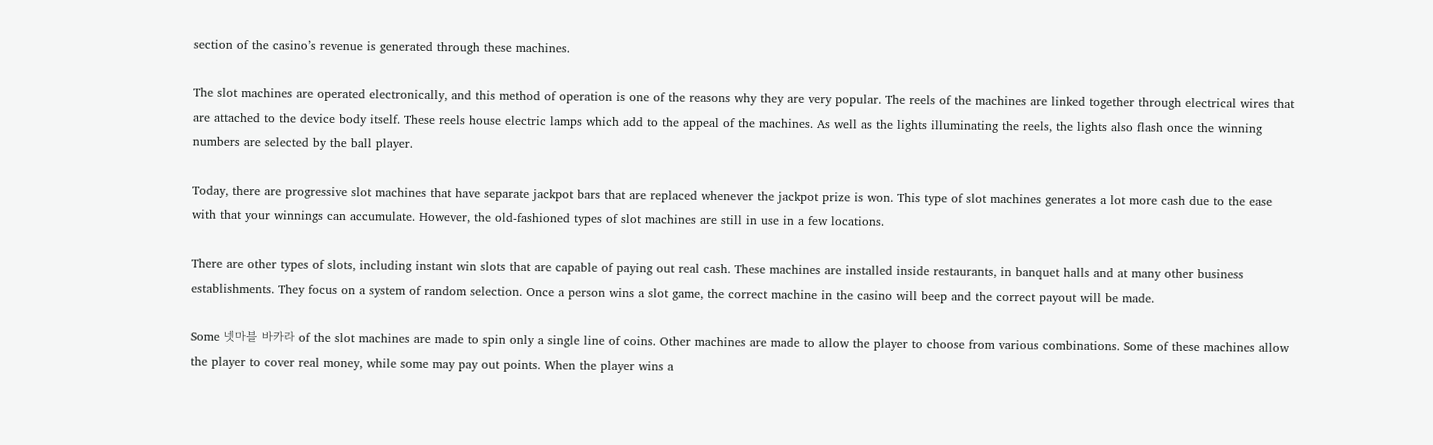section of the casino’s revenue is generated through these machines.

The slot machines are operated electronically, and this method of operation is one of the reasons why they are very popular. The reels of the machines are linked together through electrical wires that are attached to the device body itself. These reels house electric lamps which add to the appeal of the machines. As well as the lights illuminating the reels, the lights also flash once the winning numbers are selected by the ball player.

Today, there are progressive slot machines that have separate jackpot bars that are replaced whenever the jackpot prize is won. This type of slot machines generates a lot more cash due to the ease with that your winnings can accumulate. However, the old-fashioned types of slot machines are still in use in a few locations.

There are other types of slots, including instant win slots that are capable of paying out real cash. These machines are installed inside restaurants, in banquet halls and at many other business establishments. They focus on a system of random selection. Once a person wins a slot game, the correct machine in the casino will beep and the correct payout will be made.

Some 넷마블 바카라 of the slot machines are made to spin only a single line of coins. Other machines are made to allow the player to choose from various combinations. Some of these machines allow the player to cover real money, while some may pay out points. When the player wins a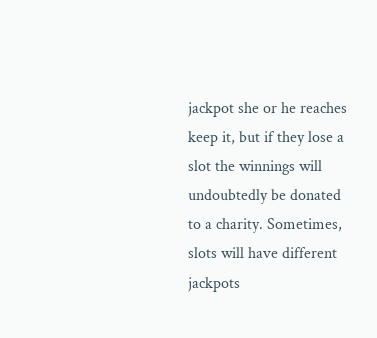jackpot she or he reaches keep it, but if they lose a slot the winnings will undoubtedly be donated to a charity. Sometimes, slots will have different jackpots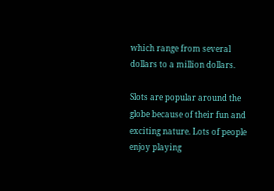which range from several dollars to a million dollars.

Slots are popular around the globe because of their fun and exciting nature. Lots of people enjoy playing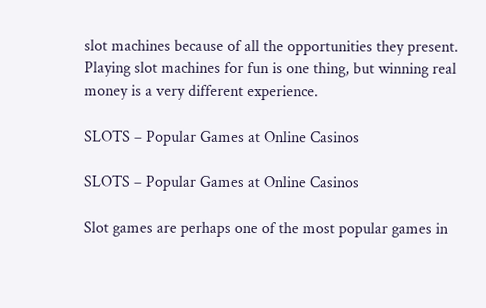slot machines because of all the opportunities they present. Playing slot machines for fun is one thing, but winning real money is a very different experience.

SLOTS – Popular Games at Online Casinos

SLOTS – Popular Games at Online Casinos

Slot games are perhaps one of the most popular games in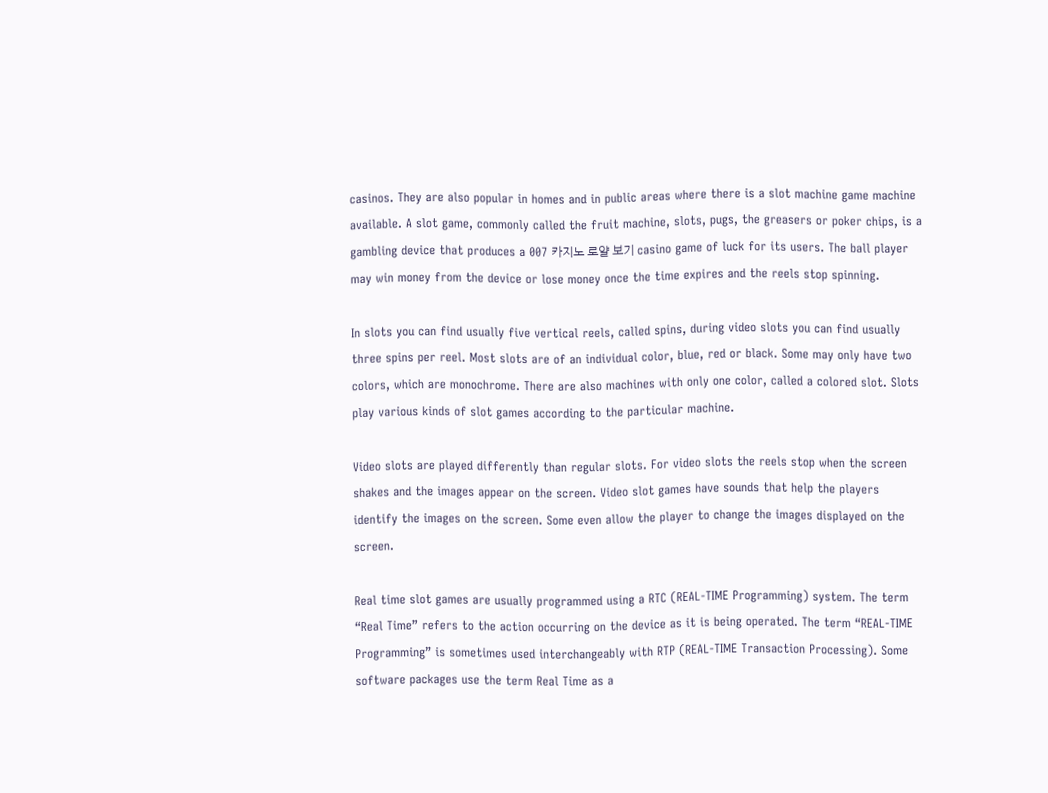casinos. They are also popular in homes and in public areas where there is a slot machine game machine available. A slot game, commonly called the fruit machine, slots, pugs, the greasers or poker chips, is a gambling device that produces a 007 카지노 로얄 보기 casino game of luck for its users. The ball player may win money from the device or lose money once the time expires and the reels stop spinning.

In slots you can find usually five vertical reels, called spins, during video slots you can find usually three spins per reel. Most slots are of an individual color, blue, red or black. Some may only have two colors, which are monochrome. There are also machines with only one color, called a colored slot. Slots play various kinds of slot games according to the particular machine.

Video slots are played differently than regular slots. For video slots the reels stop when the screen shakes and the images appear on the screen. Video slot games have sounds that help the players identify the images on the screen. Some even allow the player to change the images displayed on the screen.

Real time slot games are usually programmed using a RTC (REAL-TIME Programming) system. The term “Real Time” refers to the action occurring on the device as it is being operated. The term “REAL-TIME Programming” is sometimes used interchangeably with RTP (REAL-TIME Transaction Processing). Some software packages use the term Real Time as a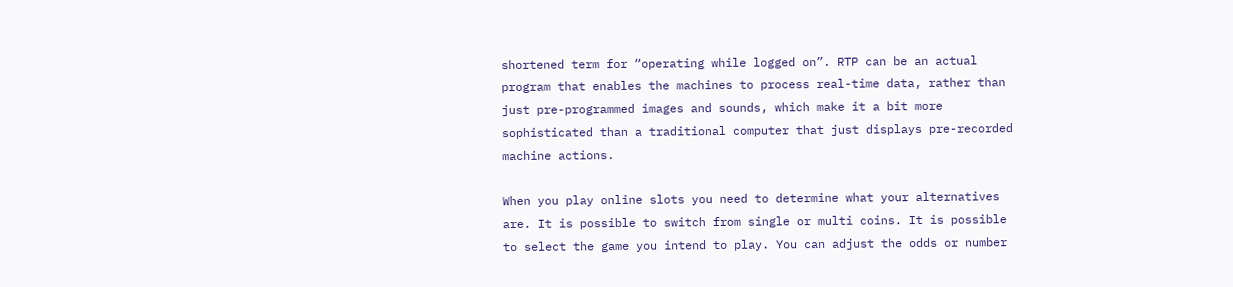shortened term for “operating while logged on”. RTP can be an actual program that enables the machines to process real-time data, rather than just pre-programmed images and sounds, which make it a bit more sophisticated than a traditional computer that just displays pre-recorded machine actions.

When you play online slots you need to determine what your alternatives are. It is possible to switch from single or multi coins. It is possible to select the game you intend to play. You can adjust the odds or number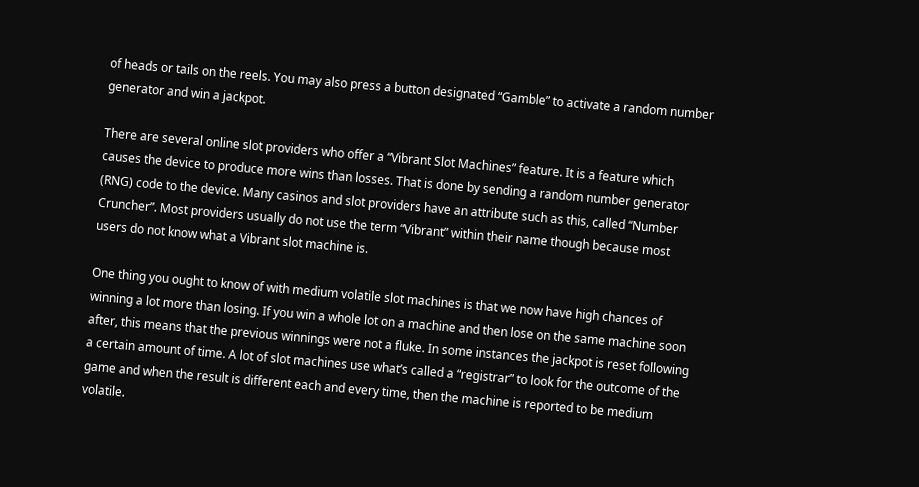of heads or tails on the reels. You may also press a button designated “Gamble” to activate a random number generator and win a jackpot.

There are several online slot providers who offer a “Vibrant Slot Machines” feature. It is a feature which causes the device to produce more wins than losses. That is done by sending a random number generator (RNG) code to the device. Many casinos and slot providers have an attribute such as this, called “Number Cruncher”. Most providers usually do not use the term “Vibrant” within their name though because most users do not know what a Vibrant slot machine is.

One thing you ought to know of with medium volatile slot machines is that we now have high chances of winning a lot more than losing. If you win a whole lot on a machine and then lose on the same machine soon after, this means that the previous winnings were not a fluke. In some instances the jackpot is reset following a certain amount of time. A lot of slot machines use what’s called a “registrar” to look for the outcome of the game and when the result is different each and every time, then the machine is reported to be medium volatile.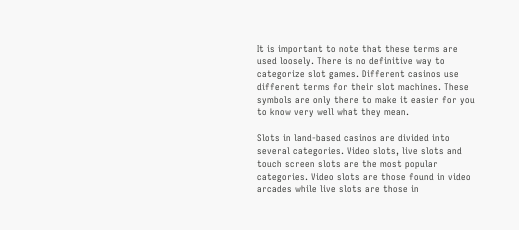It is important to note that these terms are used loosely. There is no definitive way to categorize slot games. Different casinos use different terms for their slot machines. These symbols are only there to make it easier for you to know very well what they mean.

Slots in land-based casinos are divided into several categories. Video slots, live slots and touch screen slots are the most popular categories. Video slots are those found in video arcades while live slots are those in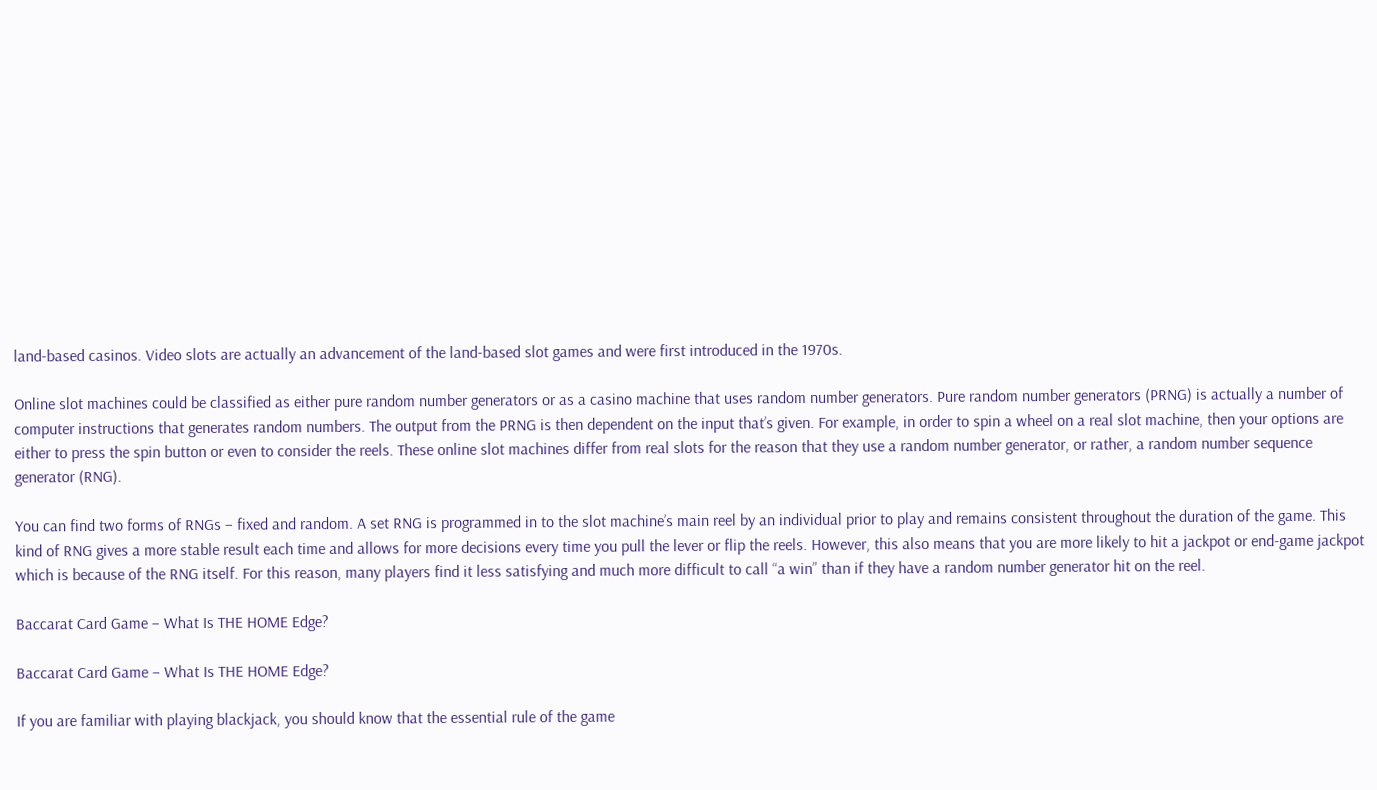land-based casinos. Video slots are actually an advancement of the land-based slot games and were first introduced in the 1970s.

Online slot machines could be classified as either pure random number generators or as a casino machine that uses random number generators. Pure random number generators (PRNG) is actually a number of computer instructions that generates random numbers. The output from the PRNG is then dependent on the input that’s given. For example, in order to spin a wheel on a real slot machine, then your options are either to press the spin button or even to consider the reels. These online slot machines differ from real slots for the reason that they use a random number generator, or rather, a random number sequence generator (RNG).

You can find two forms of RNGs – fixed and random. A set RNG is programmed in to the slot machine’s main reel by an individual prior to play and remains consistent throughout the duration of the game. This kind of RNG gives a more stable result each time and allows for more decisions every time you pull the lever or flip the reels. However, this also means that you are more likely to hit a jackpot or end-game jackpot which is because of the RNG itself. For this reason, many players find it less satisfying and much more difficult to call “a win” than if they have a random number generator hit on the reel.

Baccarat Card Game – What Is THE HOME Edge?

Baccarat Card Game – What Is THE HOME Edge?

If you are familiar with playing blackjack, you should know that the essential rule of the game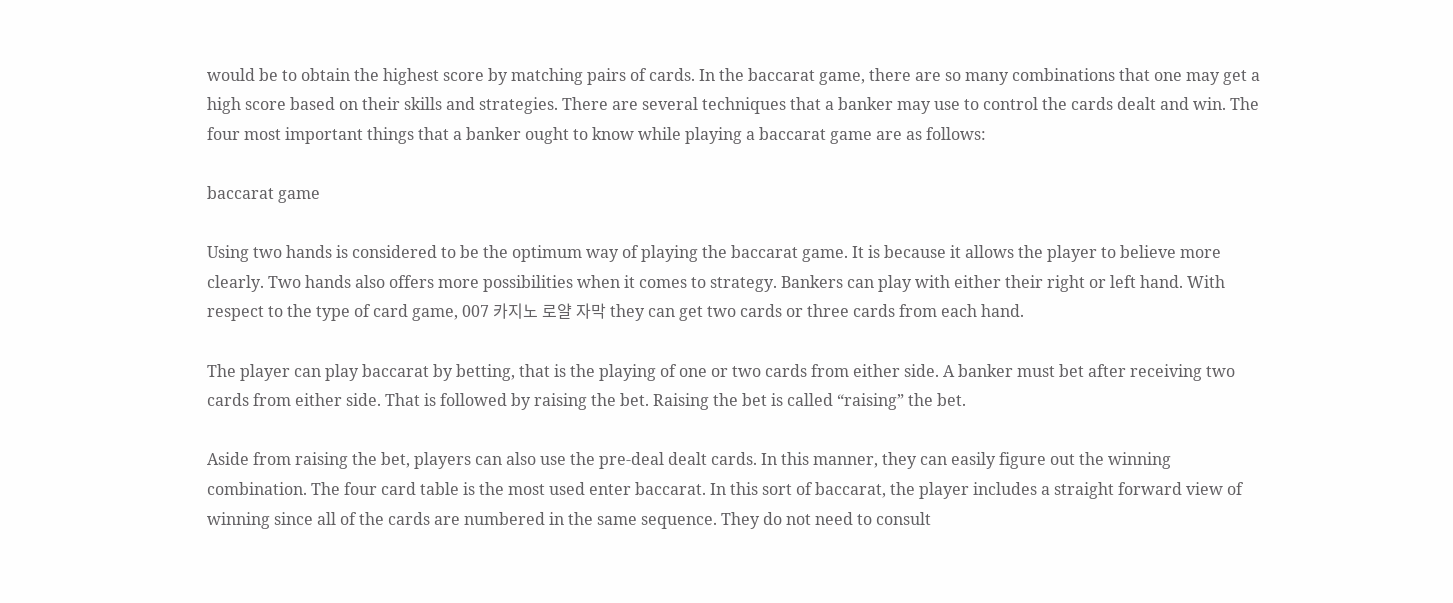would be to obtain the highest score by matching pairs of cards. In the baccarat game, there are so many combinations that one may get a high score based on their skills and strategies. There are several techniques that a banker may use to control the cards dealt and win. The four most important things that a banker ought to know while playing a baccarat game are as follows:

baccarat game

Using two hands is considered to be the optimum way of playing the baccarat game. It is because it allows the player to believe more clearly. Two hands also offers more possibilities when it comes to strategy. Bankers can play with either their right or left hand. With respect to the type of card game, 007 카지노 로얄 자막 they can get two cards or three cards from each hand.

The player can play baccarat by betting, that is the playing of one or two cards from either side. A banker must bet after receiving two cards from either side. That is followed by raising the bet. Raising the bet is called “raising” the bet.

Aside from raising the bet, players can also use the pre-deal dealt cards. In this manner, they can easily figure out the winning combination. The four card table is the most used enter baccarat. In this sort of baccarat, the player includes a straight forward view of winning since all of the cards are numbered in the same sequence. They do not need to consult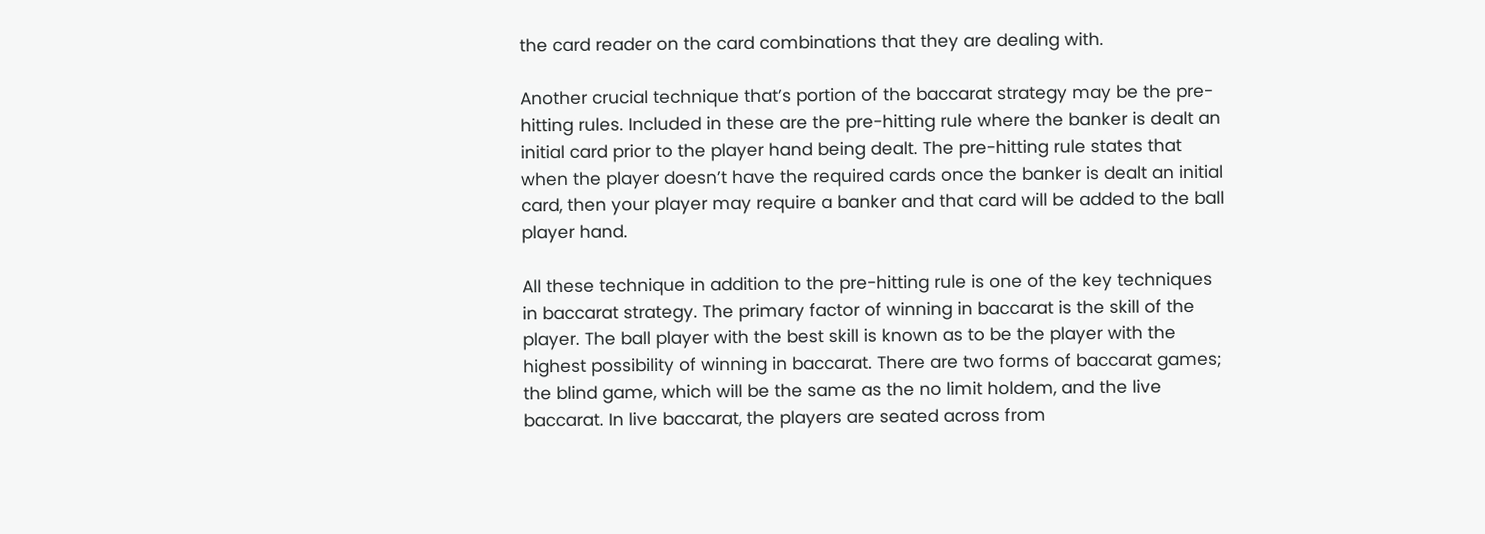the card reader on the card combinations that they are dealing with.

Another crucial technique that’s portion of the baccarat strategy may be the pre-hitting rules. Included in these are the pre-hitting rule where the banker is dealt an initial card prior to the player hand being dealt. The pre-hitting rule states that when the player doesn’t have the required cards once the banker is dealt an initial card, then your player may require a banker and that card will be added to the ball player hand.

All these technique in addition to the pre-hitting rule is one of the key techniques in baccarat strategy. The primary factor of winning in baccarat is the skill of the player. The ball player with the best skill is known as to be the player with the highest possibility of winning in baccarat. There are two forms of baccarat games; the blind game, which will be the same as the no limit holdem, and the live baccarat. In live baccarat, the players are seated across from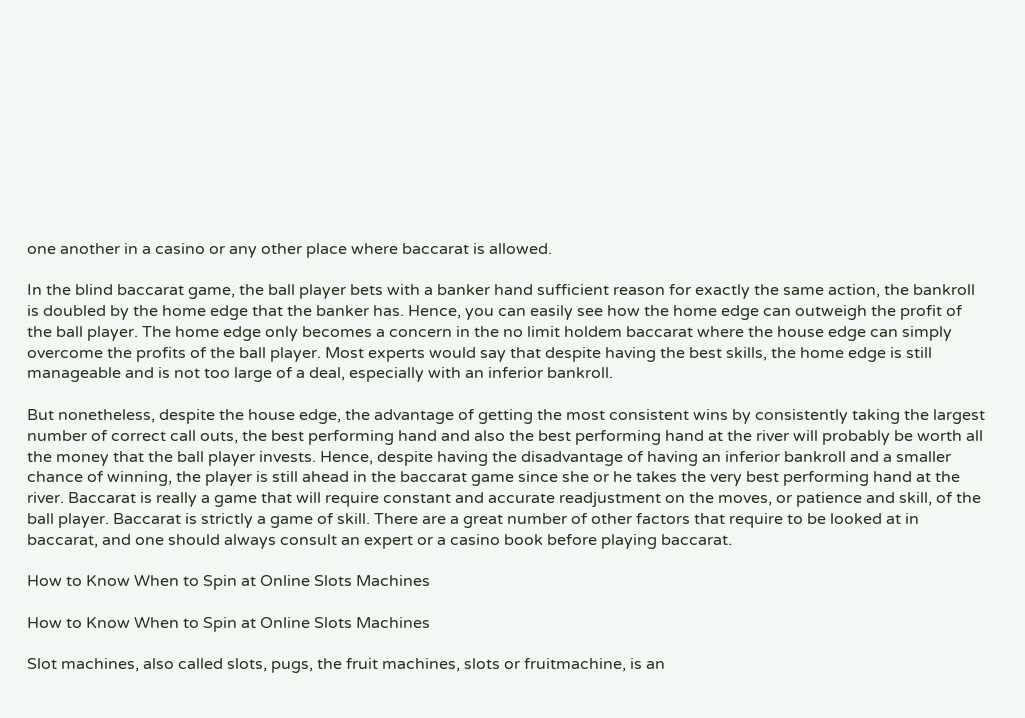one another in a casino or any other place where baccarat is allowed.

In the blind baccarat game, the ball player bets with a banker hand sufficient reason for exactly the same action, the bankroll is doubled by the home edge that the banker has. Hence, you can easily see how the home edge can outweigh the profit of the ball player. The home edge only becomes a concern in the no limit holdem baccarat where the house edge can simply overcome the profits of the ball player. Most experts would say that despite having the best skills, the home edge is still manageable and is not too large of a deal, especially with an inferior bankroll.

But nonetheless, despite the house edge, the advantage of getting the most consistent wins by consistently taking the largest number of correct call outs, the best performing hand and also the best performing hand at the river will probably be worth all the money that the ball player invests. Hence, despite having the disadvantage of having an inferior bankroll and a smaller chance of winning, the player is still ahead in the baccarat game since she or he takes the very best performing hand at the river. Baccarat is really a game that will require constant and accurate readjustment on the moves, or patience and skill, of the ball player. Baccarat is strictly a game of skill. There are a great number of other factors that require to be looked at in baccarat, and one should always consult an expert or a casino book before playing baccarat.

How to Know When to Spin at Online Slots Machines

How to Know When to Spin at Online Slots Machines

Slot machines, also called slots, pugs, the fruit machines, slots or fruitmachine, is an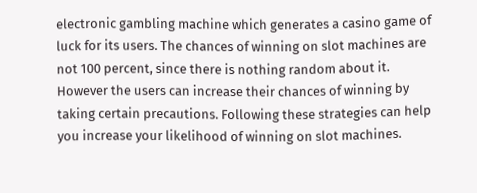electronic gambling machine which generates a casino game of luck for its users. The chances of winning on slot machines are not 100 percent, since there is nothing random about it. However the users can increase their chances of winning by taking certain precautions. Following these strategies can help you increase your likelihood of winning on slot machines.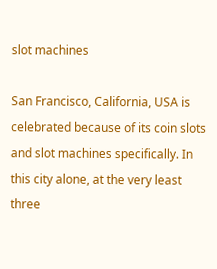slot machines

San Francisco, California, USA is celebrated because of its coin slots and slot machines specifically. In this city alone, at the very least three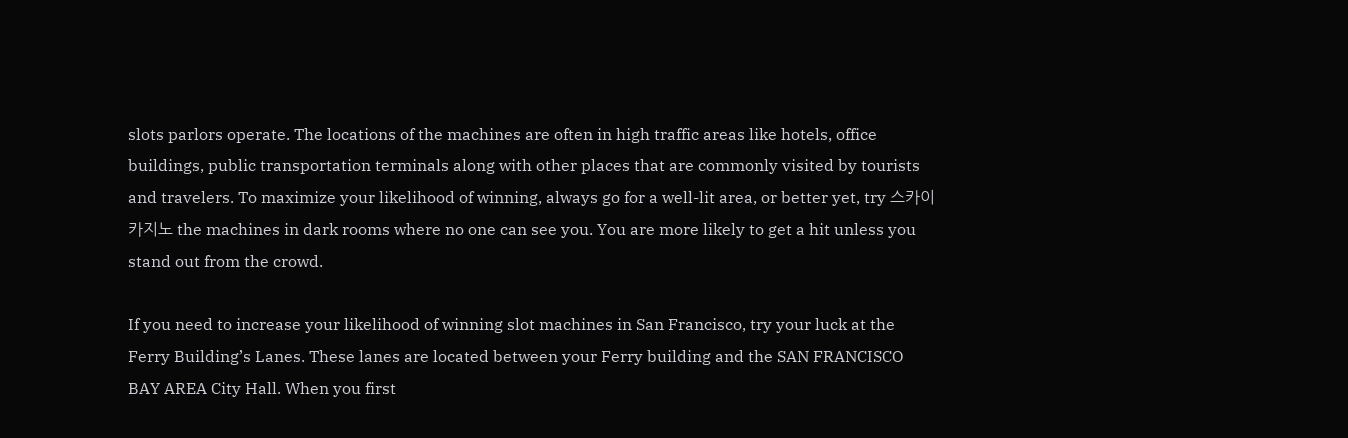slots parlors operate. The locations of the machines are often in high traffic areas like hotels, office buildings, public transportation terminals along with other places that are commonly visited by tourists and travelers. To maximize your likelihood of winning, always go for a well-lit area, or better yet, try 스카이카지노 the machines in dark rooms where no one can see you. You are more likely to get a hit unless you stand out from the crowd.

If you need to increase your likelihood of winning slot machines in San Francisco, try your luck at the Ferry Building’s Lanes. These lanes are located between your Ferry building and the SAN FRANCISCO BAY AREA City Hall. When you first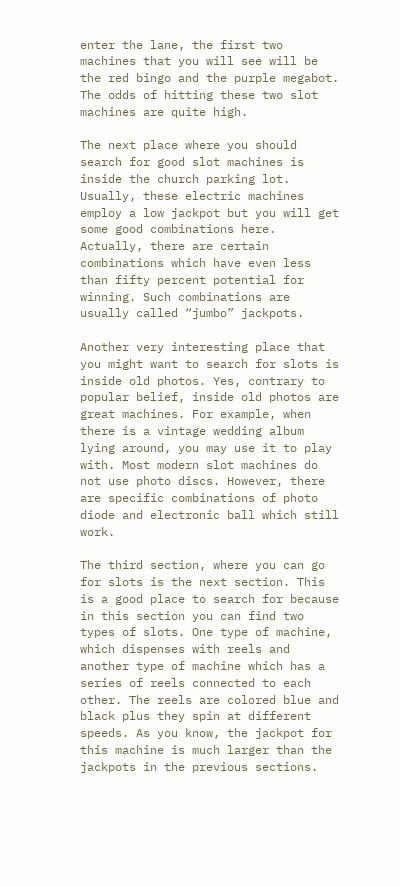enter the lane, the first two machines that you will see will be the red bingo and the purple megabot. The odds of hitting these two slot machines are quite high.

The next place where you should search for good slot machines is inside the church parking lot. Usually, these electric machines employ a low jackpot but you will get some good combinations here. Actually, there are certain combinations which have even less than fifty percent potential for winning. Such combinations are usually called “jumbo” jackpots.

Another very interesting place that you might want to search for slots is inside old photos. Yes, contrary to popular belief, inside old photos are great machines. For example, when there is a vintage wedding album lying around, you may use it to play with. Most modern slot machines do not use photo discs. However, there are specific combinations of photo diode and electronic ball which still work.

The third section, where you can go for slots is the next section. This is a good place to search for because in this section you can find two types of slots. One type of machine, which dispenses with reels and another type of machine which has a series of reels connected to each other. The reels are colored blue and black plus they spin at different speeds. As you know, the jackpot for this machine is much larger than the jackpots in the previous sections.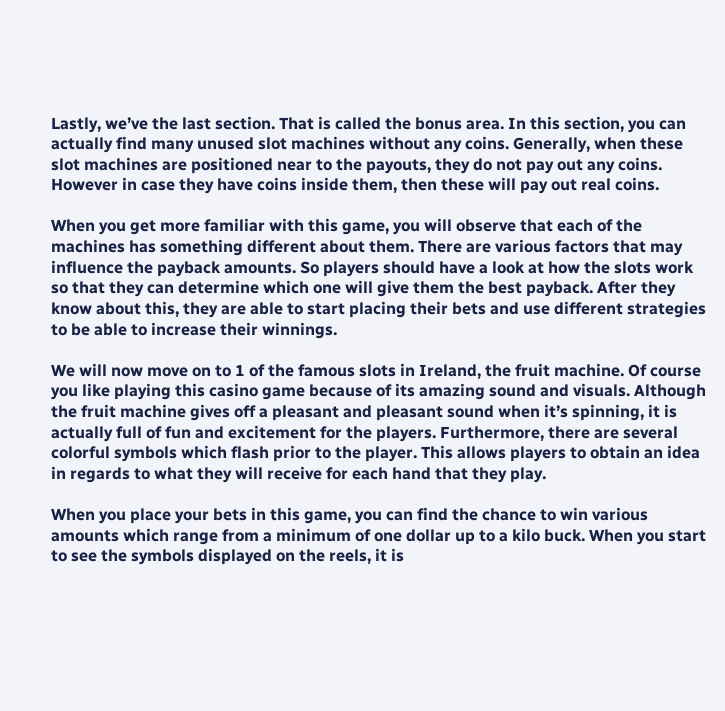Lastly, we’ve the last section. That is called the bonus area. In this section, you can actually find many unused slot machines without any coins. Generally, when these slot machines are positioned near to the payouts, they do not pay out any coins. However in case they have coins inside them, then these will pay out real coins.

When you get more familiar with this game, you will observe that each of the machines has something different about them. There are various factors that may influence the payback amounts. So players should have a look at how the slots work so that they can determine which one will give them the best payback. After they know about this, they are able to start placing their bets and use different strategies to be able to increase their winnings.

We will now move on to 1 of the famous slots in Ireland, the fruit machine. Of course you like playing this casino game because of its amazing sound and visuals. Although the fruit machine gives off a pleasant and pleasant sound when it’s spinning, it is actually full of fun and excitement for the players. Furthermore, there are several colorful symbols which flash prior to the player. This allows players to obtain an idea in regards to what they will receive for each hand that they play.

When you place your bets in this game, you can find the chance to win various amounts which range from a minimum of one dollar up to a kilo buck. When you start to see the symbols displayed on the reels, it is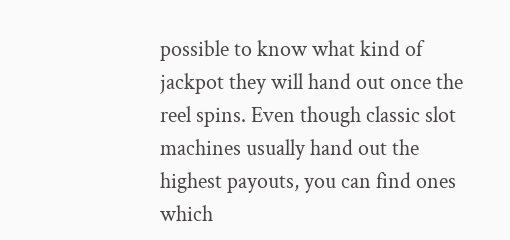possible to know what kind of jackpot they will hand out once the reel spins. Even though classic slot machines usually hand out the highest payouts, you can find ones which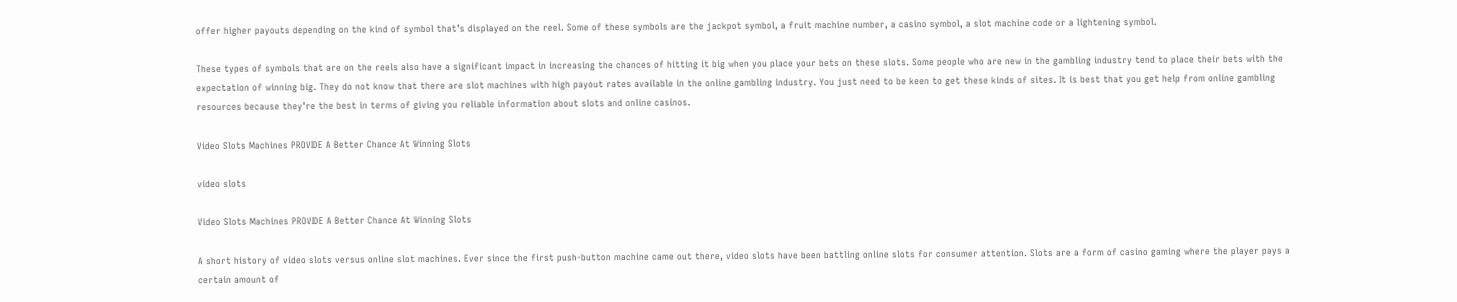offer higher payouts depending on the kind of symbol that’s displayed on the reel. Some of these symbols are the jackpot symbol, a fruit machine number, a casino symbol, a slot machine code or a lightening symbol.

These types of symbols that are on the reels also have a significant impact in increasing the chances of hitting it big when you place your bets on these slots. Some people who are new in the gambling industry tend to place their bets with the expectation of winning big. They do not know that there are slot machines with high payout rates available in the online gambling industry. You just need to be keen to get these kinds of sites. It is best that you get help from online gambling resources because they’re the best in terms of giving you reliable information about slots and online casinos.

Video Slots Machines PROVIDE A Better Chance At Winning Slots

video slots

Video Slots Machines PROVIDE A Better Chance At Winning Slots

A short history of video slots versus online slot machines. Ever since the first push-button machine came out there, video slots have been battling online slots for consumer attention. Slots are a form of casino gaming where the player pays a certain amount of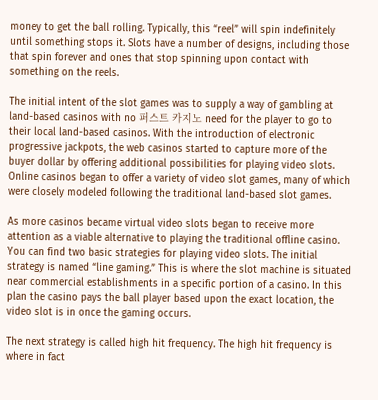money to get the ball rolling. Typically, this “reel” will spin indefinitely until something stops it. Slots have a number of designs, including those that spin forever and ones that stop spinning upon contact with something on the reels.

The initial intent of the slot games was to supply a way of gambling at land-based casinos with no 퍼스트 카지노 need for the player to go to their local land-based casinos. With the introduction of electronic progressive jackpots, the web casinos started to capture more of the buyer dollar by offering additional possibilities for playing video slots. Online casinos began to offer a variety of video slot games, many of which were closely modeled following the traditional land-based slot games.

As more casinos became virtual video slots began to receive more attention as a viable alternative to playing the traditional offline casino. You can find two basic strategies for playing video slots. The initial strategy is named “line gaming.” This is where the slot machine is situated near commercial establishments in a specific portion of a casino. In this plan the casino pays the ball player based upon the exact location, the video slot is in once the gaming occurs.

The next strategy is called high hit frequency. The high hit frequency is where in fact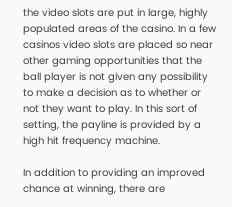the video slots are put in large, highly populated areas of the casino. In a few casinos video slots are placed so near other gaming opportunities that the ball player is not given any possibility to make a decision as to whether or not they want to play. In this sort of setting, the payline is provided by a high hit frequency machine.

In addition to providing an improved chance at winning, there are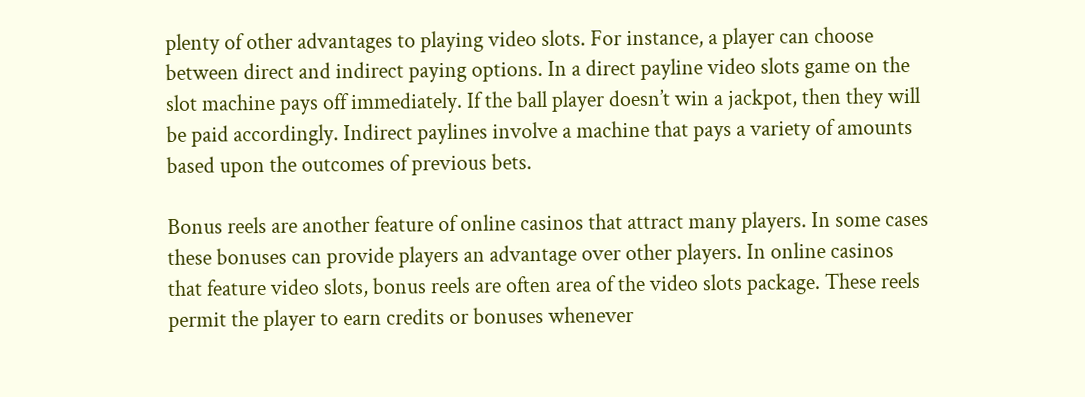plenty of other advantages to playing video slots. For instance, a player can choose between direct and indirect paying options. In a direct payline video slots game on the slot machine pays off immediately. If the ball player doesn’t win a jackpot, then they will be paid accordingly. Indirect paylines involve a machine that pays a variety of amounts based upon the outcomes of previous bets.

Bonus reels are another feature of online casinos that attract many players. In some cases these bonuses can provide players an advantage over other players. In online casinos that feature video slots, bonus reels are often area of the video slots package. These reels permit the player to earn credits or bonuses whenever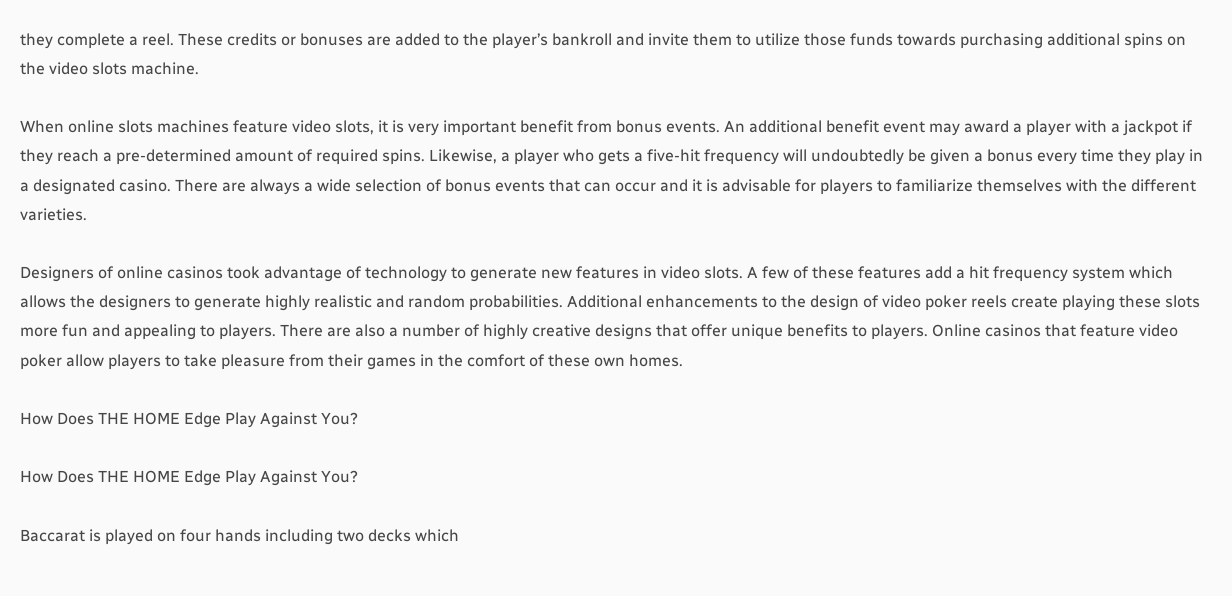they complete a reel. These credits or bonuses are added to the player’s bankroll and invite them to utilize those funds towards purchasing additional spins on the video slots machine.

When online slots machines feature video slots, it is very important benefit from bonus events. An additional benefit event may award a player with a jackpot if they reach a pre-determined amount of required spins. Likewise, a player who gets a five-hit frequency will undoubtedly be given a bonus every time they play in a designated casino. There are always a wide selection of bonus events that can occur and it is advisable for players to familiarize themselves with the different varieties.

Designers of online casinos took advantage of technology to generate new features in video slots. A few of these features add a hit frequency system which allows the designers to generate highly realistic and random probabilities. Additional enhancements to the design of video poker reels create playing these slots more fun and appealing to players. There are also a number of highly creative designs that offer unique benefits to players. Online casinos that feature video poker allow players to take pleasure from their games in the comfort of these own homes.

How Does THE HOME Edge Play Against You?

How Does THE HOME Edge Play Against You?

Baccarat is played on four hands including two decks which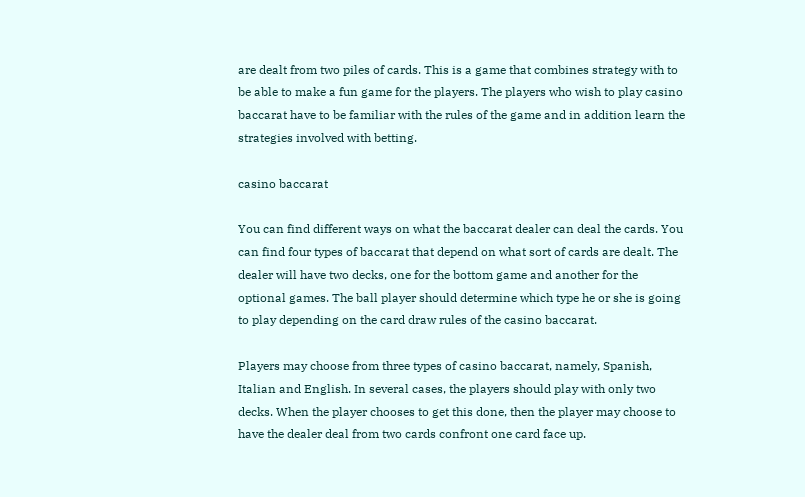are dealt from two piles of cards. This is a game that combines strategy with to be able to make a fun game for the players. The players who wish to play casino baccarat have to be familiar with the rules of the game and in addition learn the strategies involved with betting.

casino baccarat

You can find different ways on what the baccarat dealer can deal the cards. You can find four types of baccarat that depend on what sort of cards are dealt. The dealer will have two decks, one for the bottom game and another for the optional games. The ball player should determine which type he or she is going to play depending on the card draw rules of the casino baccarat.

Players may choose from three types of casino baccarat, namely, Spanish, Italian and English. In several cases, the players should play with only two decks. When the player chooses to get this done, then the player may choose to have the dealer deal from two cards confront one card face up.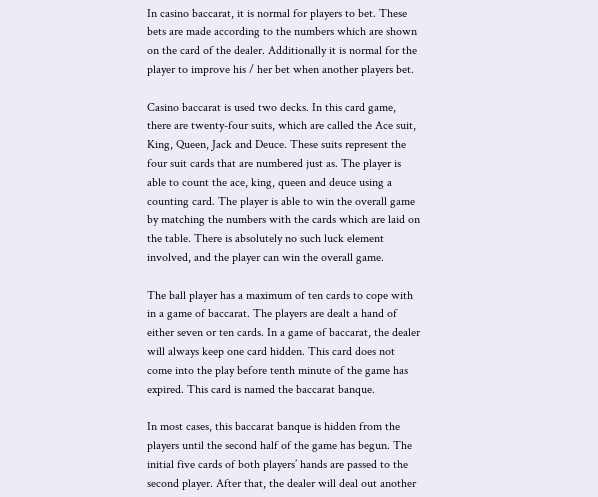In casino baccarat, it is normal for players to bet. These bets are made according to the numbers which are shown on the card of the dealer. Additionally it is normal for the player to improve his / her bet when another players bet.

Casino baccarat is used two decks. In this card game, there are twenty-four suits, which are called the Ace suit, King, Queen, Jack and Deuce. These suits represent the four suit cards that are numbered just as. The player is able to count the ace, king, queen and deuce using a counting card. The player is able to win the overall game by matching the numbers with the cards which are laid on the table. There is absolutely no such luck element involved, and the player can win the overall game.

The ball player has a maximum of ten cards to cope with in a game of baccarat. The players are dealt a hand of either seven or ten cards. In a game of baccarat, the dealer will always keep one card hidden. This card does not come into the play before tenth minute of the game has expired. This card is named the baccarat banque.

In most cases, this baccarat banque is hidden from the players until the second half of the game has begun. The initial five cards of both players’ hands are passed to the second player. After that, the dealer will deal out another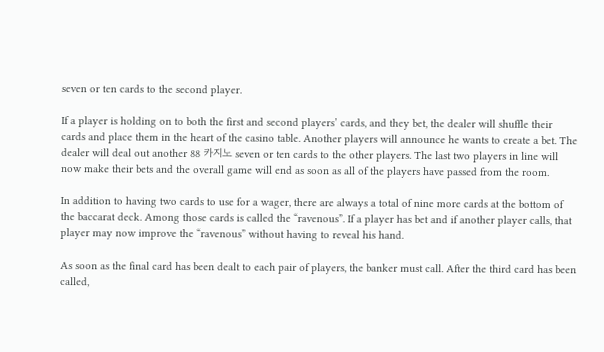seven or ten cards to the second player.

If a player is holding on to both the first and second players’ cards, and they bet, the dealer will shuffle their cards and place them in the heart of the casino table. Another players will announce he wants to create a bet. The dealer will deal out another 88 카지노 seven or ten cards to the other players. The last two players in line will now make their bets and the overall game will end as soon as all of the players have passed from the room.

In addition to having two cards to use for a wager, there are always a total of nine more cards at the bottom of the baccarat deck. Among those cards is called the “ravenous”. If a player has bet and if another player calls, that player may now improve the “ravenous” without having to reveal his hand.

As soon as the final card has been dealt to each pair of players, the banker must call. After the third card has been called,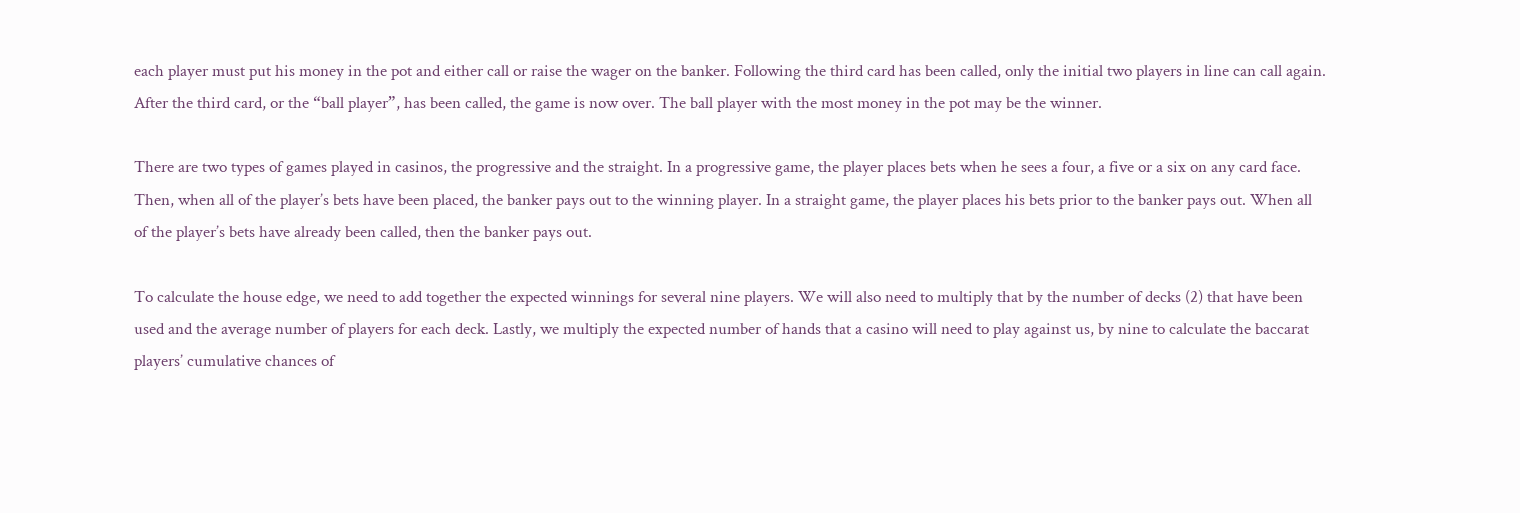each player must put his money in the pot and either call or raise the wager on the banker. Following the third card has been called, only the initial two players in line can call again. After the third card, or the “ball player”, has been called, the game is now over. The ball player with the most money in the pot may be the winner.

There are two types of games played in casinos, the progressive and the straight. In a progressive game, the player places bets when he sees a four, a five or a six on any card face. Then, when all of the player’s bets have been placed, the banker pays out to the winning player. In a straight game, the player places his bets prior to the banker pays out. When all of the player’s bets have already been called, then the banker pays out.

To calculate the house edge, we need to add together the expected winnings for several nine players. We will also need to multiply that by the number of decks (2) that have been used and the average number of players for each deck. Lastly, we multiply the expected number of hands that a casino will need to play against us, by nine to calculate the baccarat players’ cumulative chances of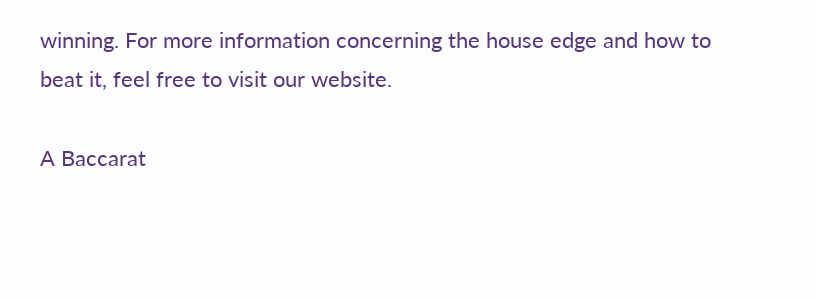winning. For more information concerning the house edge and how to beat it, feel free to visit our website.

A Baccarat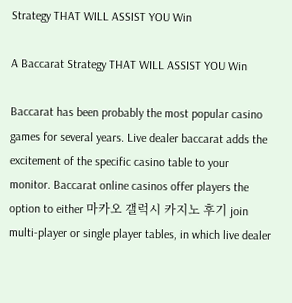Strategy THAT WILL ASSIST YOU Win

A Baccarat Strategy THAT WILL ASSIST YOU Win

Baccarat has been probably the most popular casino games for several years. Live dealer baccarat adds the excitement of the specific casino table to your monitor. Baccarat online casinos offer players the option to either 마카오 갤럭시 카지노 후기 join multi-player or single player tables, in which live dealer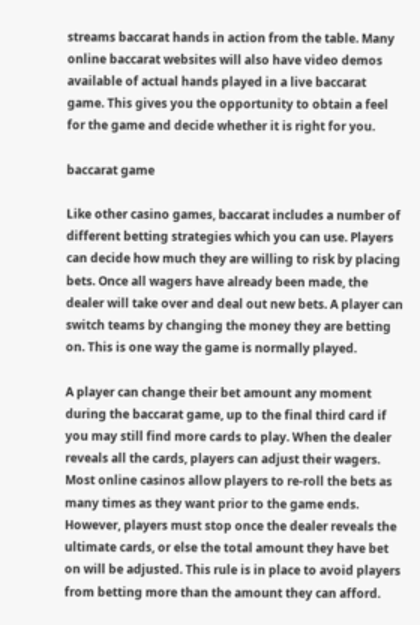streams baccarat hands in action from the table. Many online baccarat websites will also have video demos available of actual hands played in a live baccarat game. This gives you the opportunity to obtain a feel for the game and decide whether it is right for you.

baccarat game

Like other casino games, baccarat includes a number of different betting strategies which you can use. Players can decide how much they are willing to risk by placing bets. Once all wagers have already been made, the dealer will take over and deal out new bets. A player can switch teams by changing the money they are betting on. This is one way the game is normally played.

A player can change their bet amount any moment during the baccarat game, up to the final third card if you may still find more cards to play. When the dealer reveals all the cards, players can adjust their wagers. Most online casinos allow players to re-roll the bets as many times as they want prior to the game ends. However, players must stop once the dealer reveals the ultimate cards, or else the total amount they have bet on will be adjusted. This rule is in place to avoid players from betting more than the amount they can afford.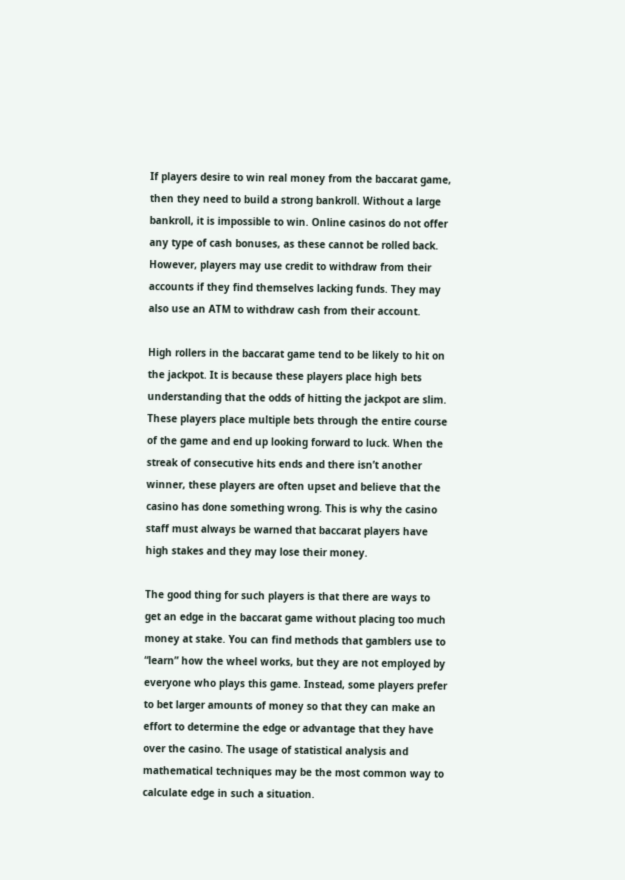If players desire to win real money from the baccarat game, then they need to build a strong bankroll. Without a large bankroll, it is impossible to win. Online casinos do not offer any type of cash bonuses, as these cannot be rolled back. However, players may use credit to withdraw from their accounts if they find themselves lacking funds. They may also use an ATM to withdraw cash from their account.

High rollers in the baccarat game tend to be likely to hit on the jackpot. It is because these players place high bets understanding that the odds of hitting the jackpot are slim. These players place multiple bets through the entire course of the game and end up looking forward to luck. When the streak of consecutive hits ends and there isn’t another winner, these players are often upset and believe that the casino has done something wrong. This is why the casino staff must always be warned that baccarat players have high stakes and they may lose their money.

The good thing for such players is that there are ways to get an edge in the baccarat game without placing too much money at stake. You can find methods that gamblers use to “learn” how the wheel works, but they are not employed by everyone who plays this game. Instead, some players prefer to bet larger amounts of money so that they can make an effort to determine the edge or advantage that they have over the casino. The usage of statistical analysis and mathematical techniques may be the most common way to calculate edge in such a situation.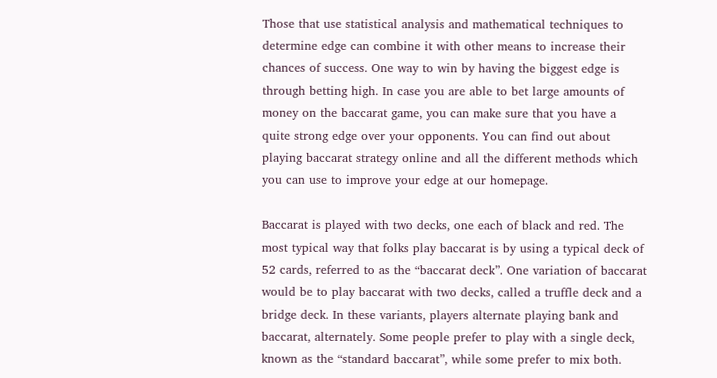Those that use statistical analysis and mathematical techniques to determine edge can combine it with other means to increase their chances of success. One way to win by having the biggest edge is through betting high. In case you are able to bet large amounts of money on the baccarat game, you can make sure that you have a quite strong edge over your opponents. You can find out about playing baccarat strategy online and all the different methods which you can use to improve your edge at our homepage.

Baccarat is played with two decks, one each of black and red. The most typical way that folks play baccarat is by using a typical deck of 52 cards, referred to as the “baccarat deck”. One variation of baccarat would be to play baccarat with two decks, called a truffle deck and a bridge deck. In these variants, players alternate playing bank and baccarat, alternately. Some people prefer to play with a single deck, known as the “standard baccarat”, while some prefer to mix both.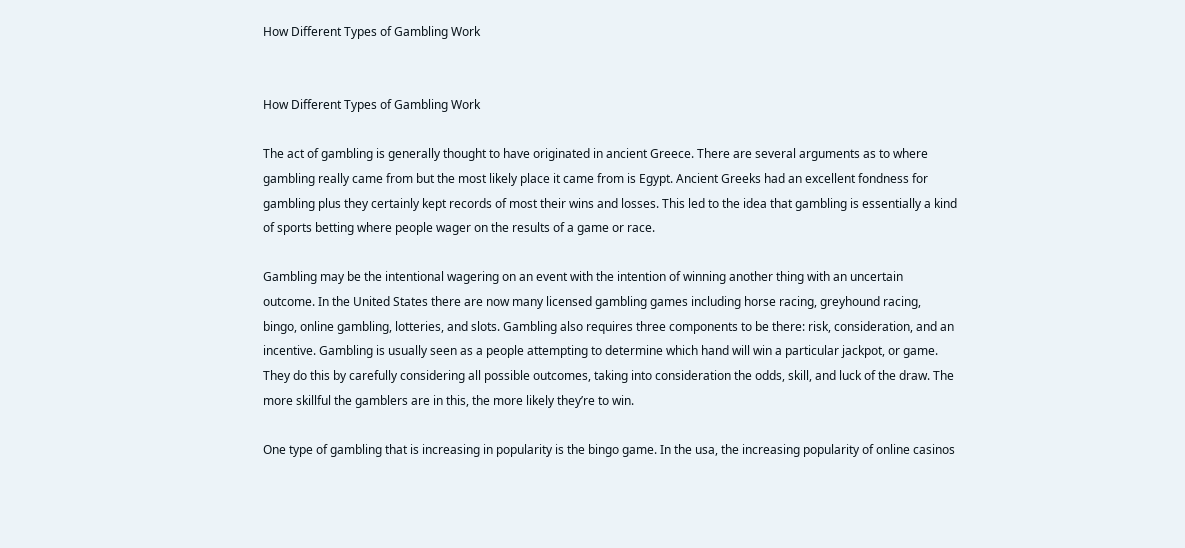How Different Types of Gambling Work


How Different Types of Gambling Work

The act of gambling is generally thought to have originated in ancient Greece. There are several arguments as to where gambling really came from but the most likely place it came from is Egypt. Ancient Greeks had an excellent fondness for gambling plus they certainly kept records of most their wins and losses. This led to the idea that gambling is essentially a kind of sports betting where people wager on the results of a game or race.

Gambling may be the intentional wagering on an event with the intention of winning another thing with an uncertain outcome. In the United States there are now many licensed gambling games including horse racing, greyhound racing, bingo, online gambling, lotteries, and slots. Gambling also requires three components to be there: risk, consideration, and an incentive. Gambling is usually seen as a people attempting to determine which hand will win a particular jackpot, or game. They do this by carefully considering all possible outcomes, taking into consideration the odds, skill, and luck of the draw. The more skillful the gamblers are in this, the more likely they’re to win.

One type of gambling that is increasing in popularity is the bingo game. In the usa, the increasing popularity of online casinos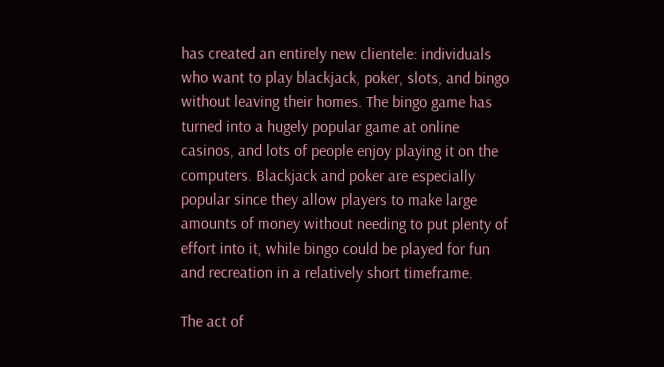has created an entirely new clientele: individuals who want to play blackjack, poker, slots, and bingo without leaving their homes. The bingo game has turned into a hugely popular game at online casinos, and lots of people enjoy playing it on the computers. Blackjack and poker are especially popular since they allow players to make large amounts of money without needing to put plenty of effort into it, while bingo could be played for fun and recreation in a relatively short timeframe.

The act of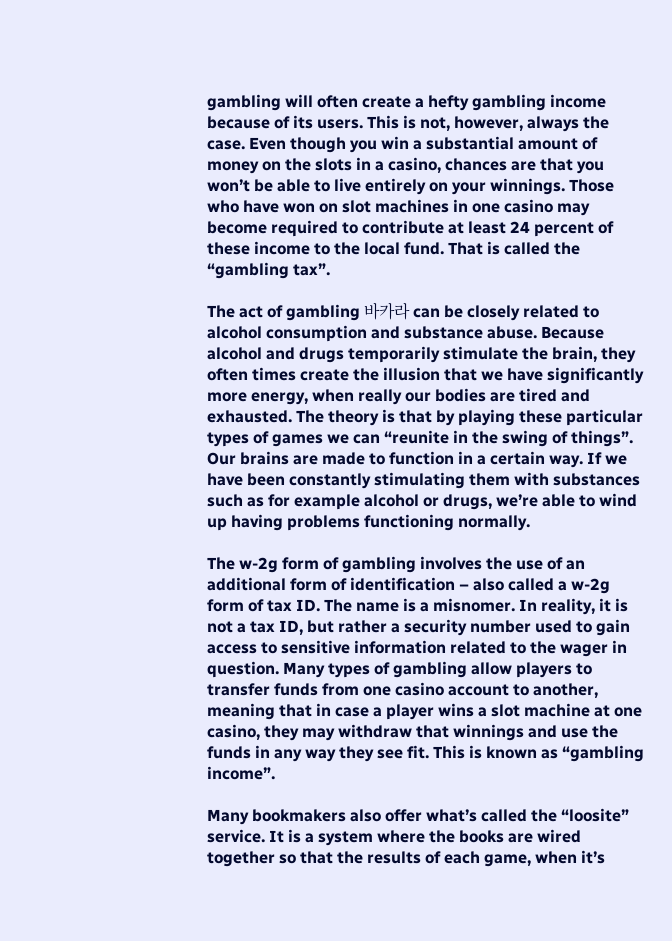gambling will often create a hefty gambling income because of its users. This is not, however, always the case. Even though you win a substantial amount of money on the slots in a casino, chances are that you won’t be able to live entirely on your winnings. Those who have won on slot machines in one casino may become required to contribute at least 24 percent of these income to the local fund. That is called the “gambling tax”.

The act of gambling 바카라 can be closely related to alcohol consumption and substance abuse. Because alcohol and drugs temporarily stimulate the brain, they often times create the illusion that we have significantly more energy, when really our bodies are tired and exhausted. The theory is that by playing these particular types of games we can “reunite in the swing of things”. Our brains are made to function in a certain way. If we have been constantly stimulating them with substances such as for example alcohol or drugs, we’re able to wind up having problems functioning normally.

The w-2g form of gambling involves the use of an additional form of identification – also called a w-2g form of tax ID. The name is a misnomer. In reality, it is not a tax ID, but rather a security number used to gain access to sensitive information related to the wager in question. Many types of gambling allow players to transfer funds from one casino account to another, meaning that in case a player wins a slot machine at one casino, they may withdraw that winnings and use the funds in any way they see fit. This is known as “gambling income”.

Many bookmakers also offer what’s called the “loosite” service. It is a system where the books are wired together so that the results of each game, when it’s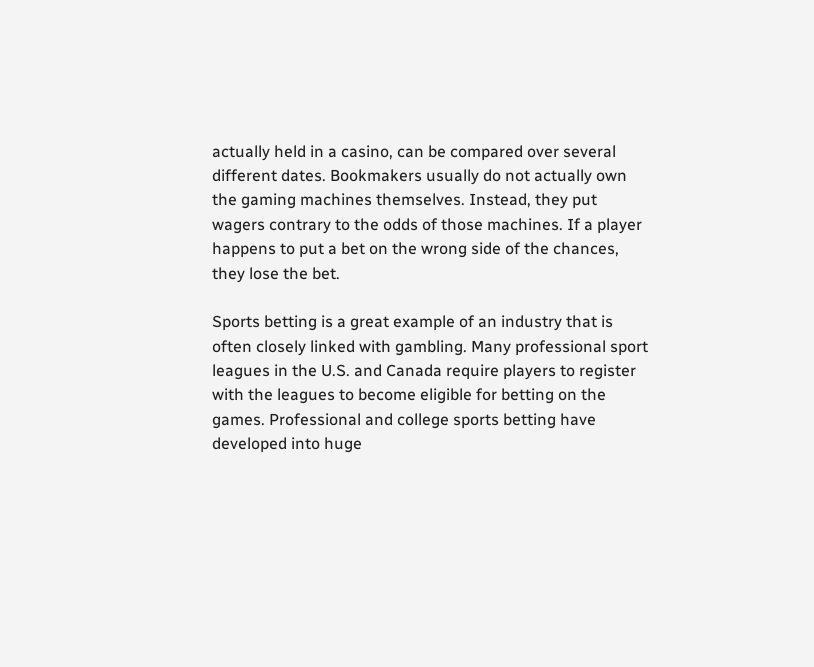actually held in a casino, can be compared over several different dates. Bookmakers usually do not actually own the gaming machines themselves. Instead, they put wagers contrary to the odds of those machines. If a player happens to put a bet on the wrong side of the chances, they lose the bet.

Sports betting is a great example of an industry that is often closely linked with gambling. Many professional sport leagues in the U.S. and Canada require players to register with the leagues to become eligible for betting on the games. Professional and college sports betting have developed into huge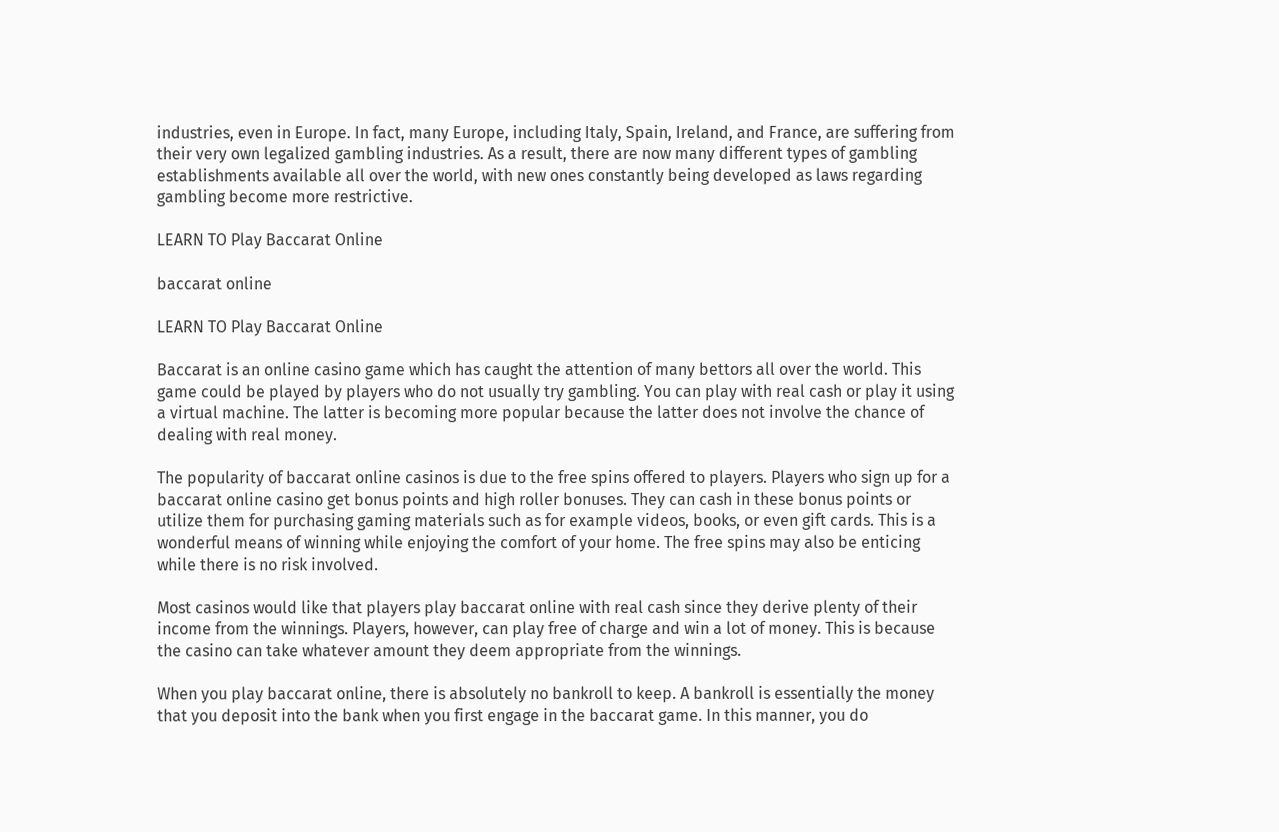industries, even in Europe. In fact, many Europe, including Italy, Spain, Ireland, and France, are suffering from their very own legalized gambling industries. As a result, there are now many different types of gambling establishments available all over the world, with new ones constantly being developed as laws regarding gambling become more restrictive.

LEARN TO Play Baccarat Online

baccarat online

LEARN TO Play Baccarat Online

Baccarat is an online casino game which has caught the attention of many bettors all over the world. This game could be played by players who do not usually try gambling. You can play with real cash or play it using a virtual machine. The latter is becoming more popular because the latter does not involve the chance of dealing with real money.

The popularity of baccarat online casinos is due to the free spins offered to players. Players who sign up for a baccarat online casino get bonus points and high roller bonuses. They can cash in these bonus points or utilize them for purchasing gaming materials such as for example videos, books, or even gift cards. This is a wonderful means of winning while enjoying the comfort of your home. The free spins may also be enticing while there is no risk involved.

Most casinos would like that players play baccarat online with real cash since they derive plenty of their income from the winnings. Players, however, can play free of charge and win a lot of money. This is because the casino can take whatever amount they deem appropriate from the winnings.

When you play baccarat online, there is absolutely no bankroll to keep. A bankroll is essentially the money that you deposit into the bank when you first engage in the baccarat game. In this manner, you do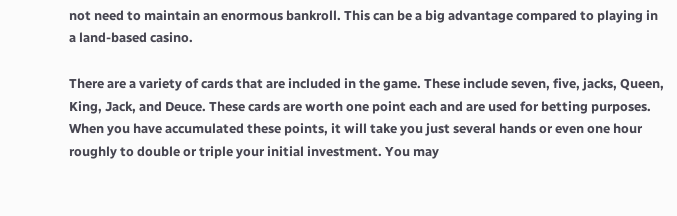not need to maintain an enormous bankroll. This can be a big advantage compared to playing in a land-based casino.

There are a variety of cards that are included in the game. These include seven, five, jacks, Queen, King, Jack, and Deuce. These cards are worth one point each and are used for betting purposes. When you have accumulated these points, it will take you just several hands or even one hour roughly to double or triple your initial investment. You may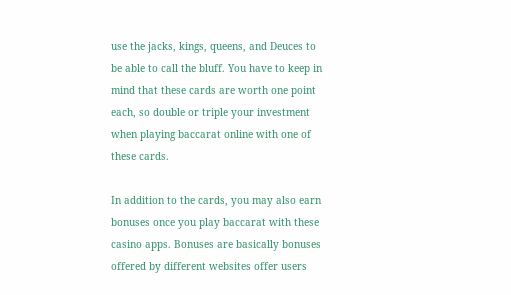use the jacks, kings, queens, and Deuces to be able to call the bluff. You have to keep in mind that these cards are worth one point each, so double or triple your investment when playing baccarat online with one of these cards.

In addition to the cards, you may also earn bonuses once you play baccarat with these casino apps. Bonuses are basically bonuses offered by different websites offer users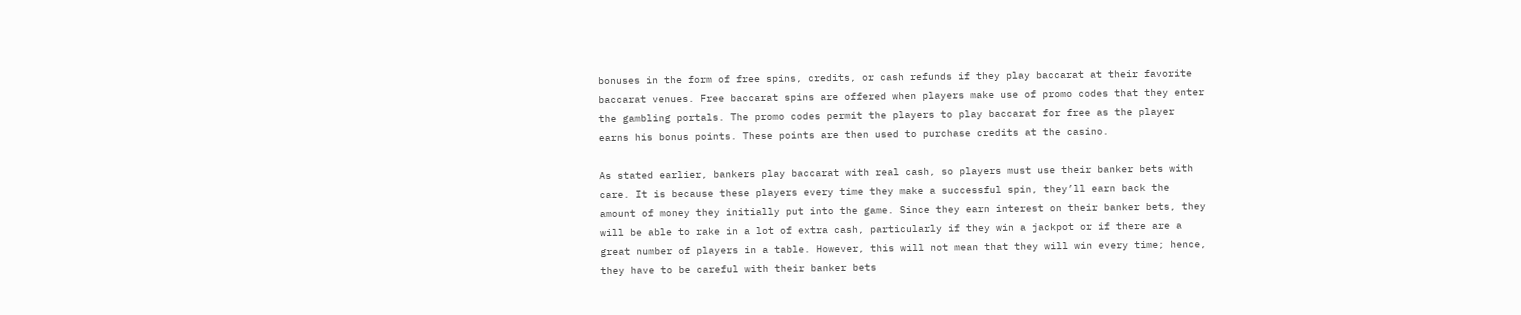bonuses in the form of free spins, credits, or cash refunds if they play baccarat at their favorite baccarat venues. Free baccarat spins are offered when players make use of promo codes that they enter the gambling portals. The promo codes permit the players to play baccarat for free as the player earns his bonus points. These points are then used to purchase credits at the casino.

As stated earlier, bankers play baccarat with real cash, so players must use their banker bets with care. It is because these players every time they make a successful spin, they’ll earn back the amount of money they initially put into the game. Since they earn interest on their banker bets, they will be able to rake in a lot of extra cash, particularly if they win a jackpot or if there are a great number of players in a table. However, this will not mean that they will win every time; hence, they have to be careful with their banker bets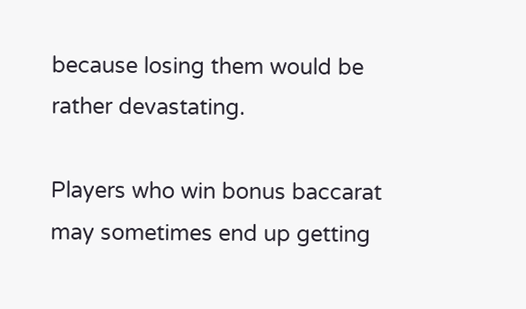because losing them would be rather devastating.

Players who win bonus baccarat may sometimes end up getting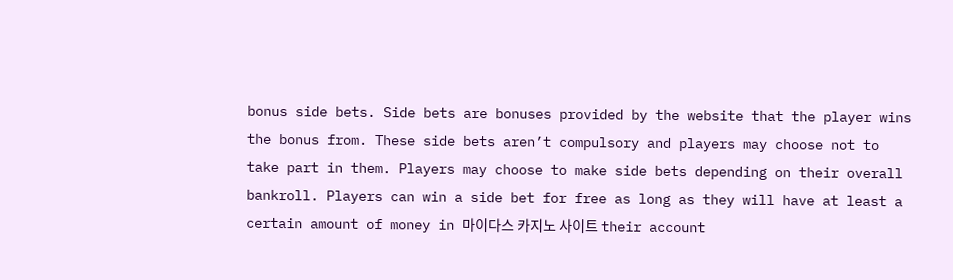bonus side bets. Side bets are bonuses provided by the website that the player wins the bonus from. These side bets aren’t compulsory and players may choose not to take part in them. Players may choose to make side bets depending on their overall bankroll. Players can win a side bet for free as long as they will have at least a certain amount of money in 마이다스 카지노 사이트 their account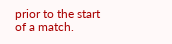prior to the start of a match.